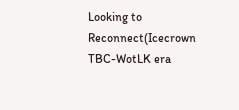Looking to Reconnect(Icecrown TBC-WotLK era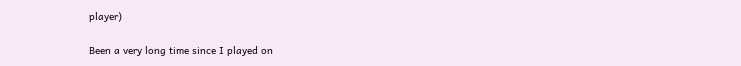player)

Been a very long time since I played on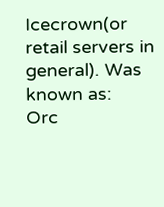Icecrown(or retail servers in general). Was known as:
Orc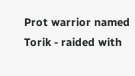Prot warrior named Torik - raided with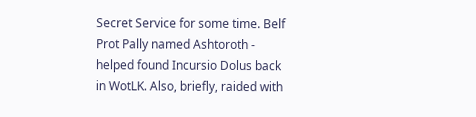Secret Service for some time. Belf Prot Pally named Ashtoroth - helped found Incursio Dolus back in WotLK. Also, briefly, raided with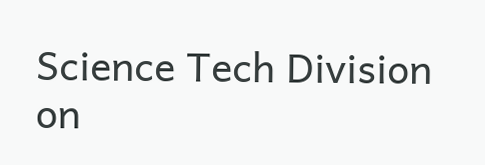Science Tech Division on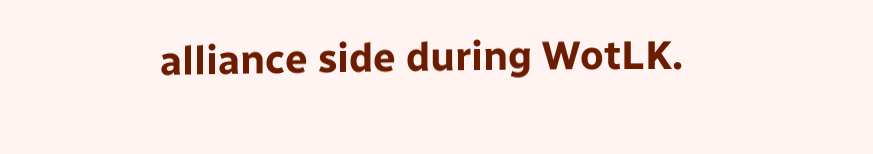alliance side during WotLK.